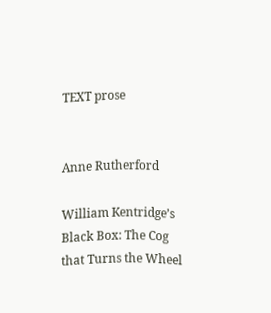TEXT prose


Anne Rutherford

William Kentridge’s Black Box: The Cog that Turns the Wheel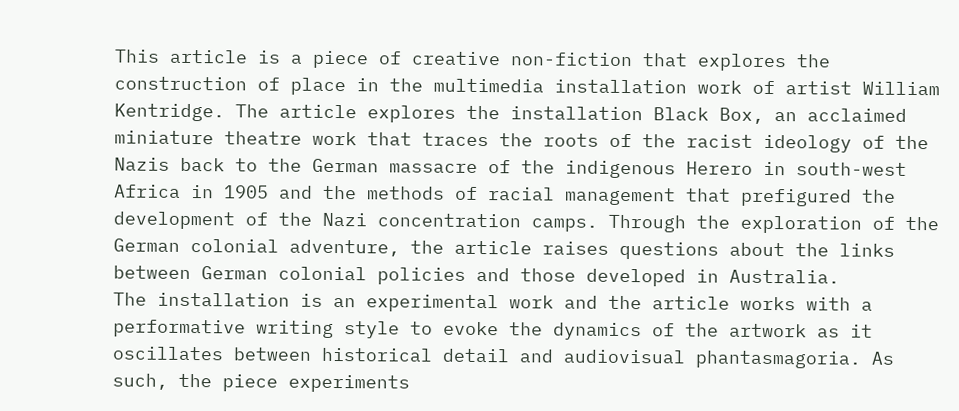This article is a piece of creative non-fiction that explores the construction of place in the multimedia installation work of artist William Kentridge. The article explores the installation Black Box, an acclaimed miniature theatre work that traces the roots of the racist ideology of the Nazis back to the German massacre of the indigenous Herero in south-west Africa in 1905 and the methods of racial management that prefigured the development of the Nazi concentration camps. Through the exploration of the German colonial adventure, the article raises questions about the links between German colonial policies and those developed in Australia.
The installation is an experimental work and the article works with a performative writing style to evoke the dynamics of the artwork as it oscillates between historical detail and audiovisual phantasmagoria. As such, the piece experiments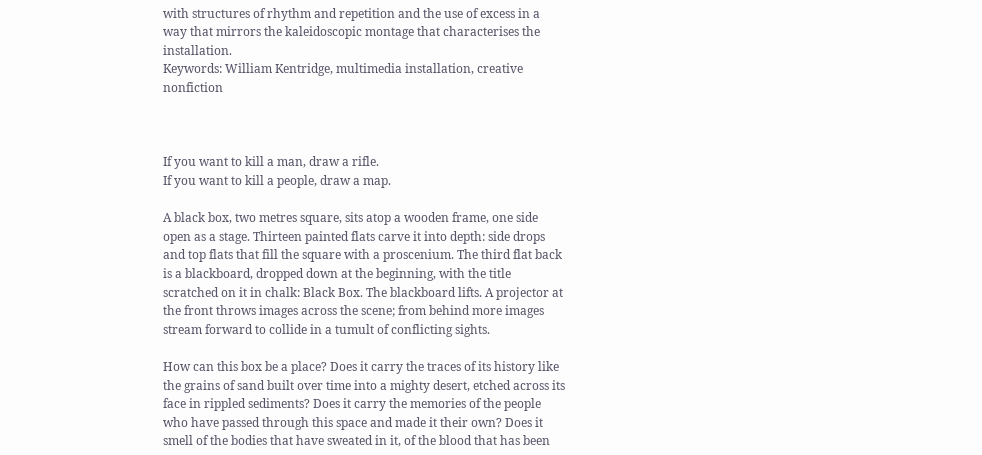with structures of rhythm and repetition and the use of excess in a way that mirrors the kaleidoscopic montage that characterises the installation.
Keywords: William Kentridge, multimedia installation, creative nonfiction



If you want to kill a man, draw a rifle.
If you want to kill a people, draw a map.

A black box, two metres square, sits atop a wooden frame, one side open as a stage. Thirteen painted flats carve it into depth: side drops and top flats that fill the square with a proscenium. The third flat back is a blackboard, dropped down at the beginning, with the title scratched on it in chalk: Black Box. The blackboard lifts. A projector at the front throws images across the scene; from behind more images stream forward to collide in a tumult of conflicting sights.

How can this box be a place? Does it carry the traces of its history like the grains of sand built over time into a mighty desert, etched across its face in rippled sediments? Does it carry the memories of the people who have passed through this space and made it their own? Does it smell of the bodies that have sweated in it, of the blood that has been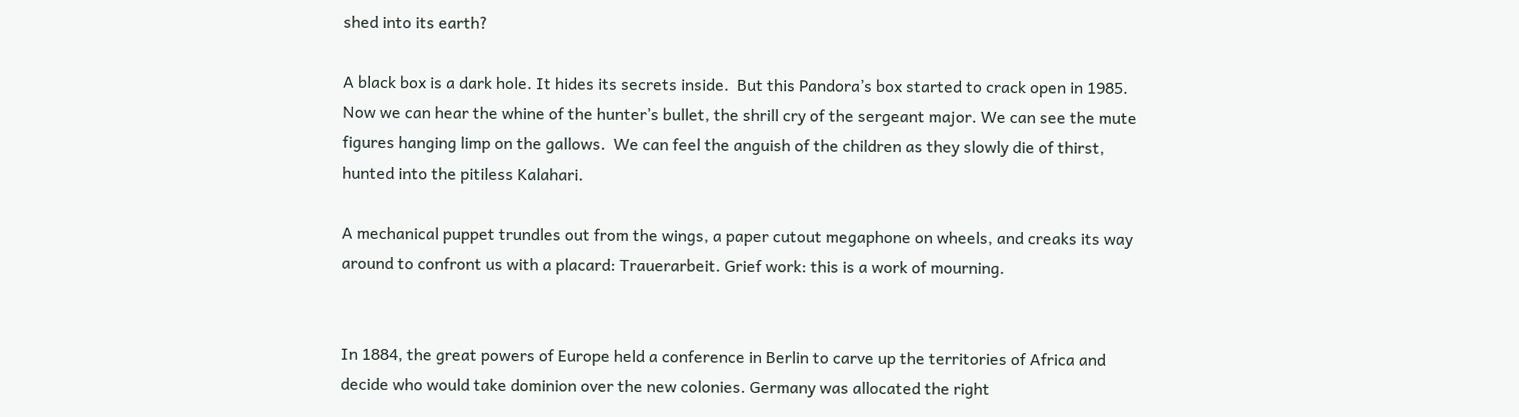shed into its earth?

A black box is a dark hole. It hides its secrets inside.  But this Pandora’s box started to crack open in 1985. Now we can hear the whine of the hunter’s bullet, the shrill cry of the sergeant major. We can see the mute figures hanging limp on the gallows.  We can feel the anguish of the children as they slowly die of thirst, hunted into the pitiless Kalahari.

A mechanical puppet trundles out from the wings, a paper cutout megaphone on wheels, and creaks its way around to confront us with a placard: Trauerarbeit. Grief work: this is a work of mourning.


In 1884, the great powers of Europe held a conference in Berlin to carve up the territories of Africa and decide who would take dominion over the new colonies. Germany was allocated the right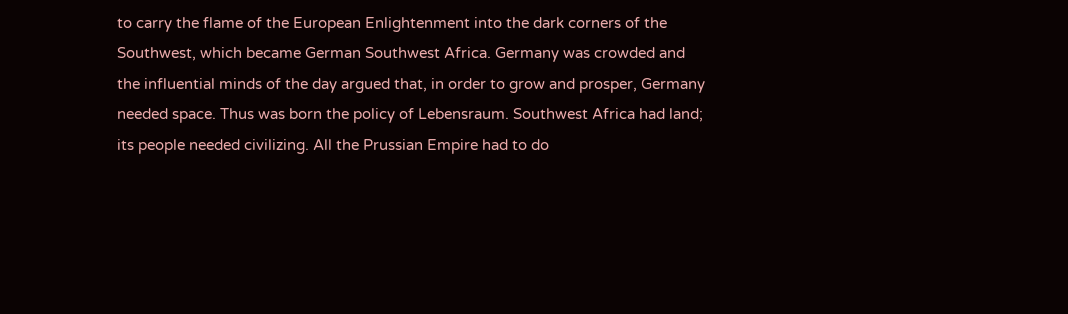to carry the flame of the European Enlightenment into the dark corners of the Southwest, which became German Southwest Africa. Germany was crowded and the influential minds of the day argued that, in order to grow and prosper, Germany needed space. Thus was born the policy of Lebensraum. Southwest Africa had land; its people needed civilizing. All the Prussian Empire had to do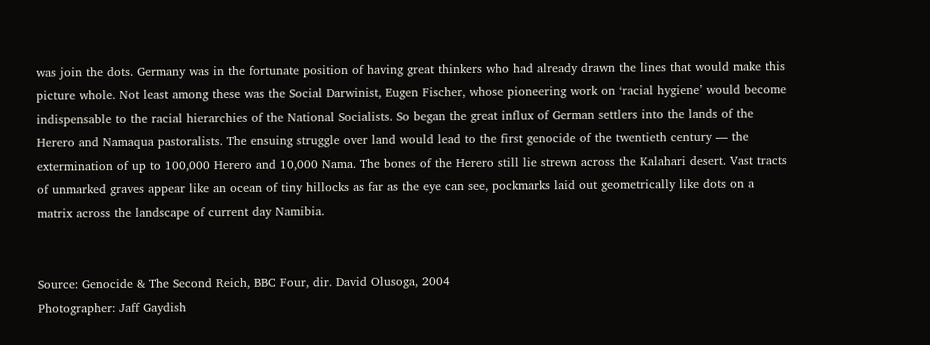was join the dots. Germany was in the fortunate position of having great thinkers who had already drawn the lines that would make this picture whole. Not least among these was the Social Darwinist, Eugen Fischer, whose pioneering work on ‘racial hygiene’ would become indispensable to the racial hierarchies of the National Socialists. So began the great influx of German settlers into the lands of the Herero and Namaqua pastoralists. The ensuing struggle over land would lead to the first genocide of the twentieth century — the extermination of up to 100,000 Herero and 10,000 Nama. The bones of the Herero still lie strewn across the Kalahari desert. Vast tracts of unmarked graves appear like an ocean of tiny hillocks as far as the eye can see, pockmarks laid out geometrically like dots on a matrix across the landscape of current day Namibia.


Source: Genocide & The Second Reich, BBC Four, dir. David Olusoga, 2004
Photographer: Jaff Gaydish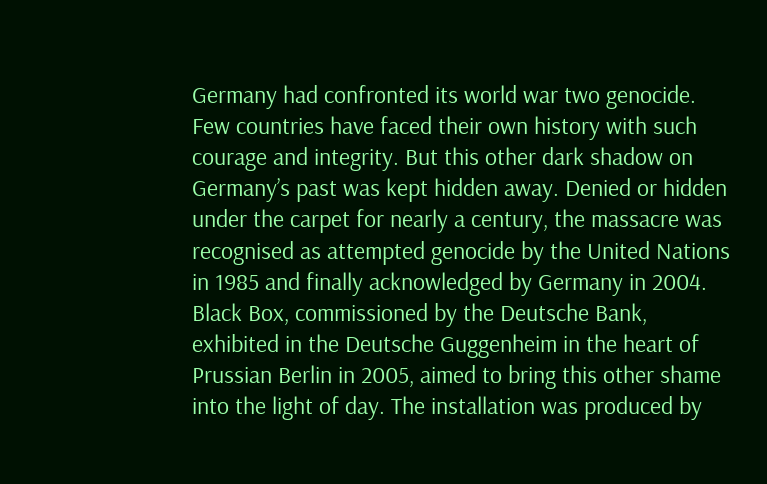Germany had confronted its world war two genocide. Few countries have faced their own history with such courage and integrity. But this other dark shadow on Germany’s past was kept hidden away. Denied or hidden under the carpet for nearly a century, the massacre was recognised as attempted genocide by the United Nations in 1985 and finally acknowledged by Germany in 2004. Black Box, commissioned by the Deutsche Bank, exhibited in the Deutsche Guggenheim in the heart of Prussian Berlin in 2005, aimed to bring this other shame into the light of day. The installation was produced by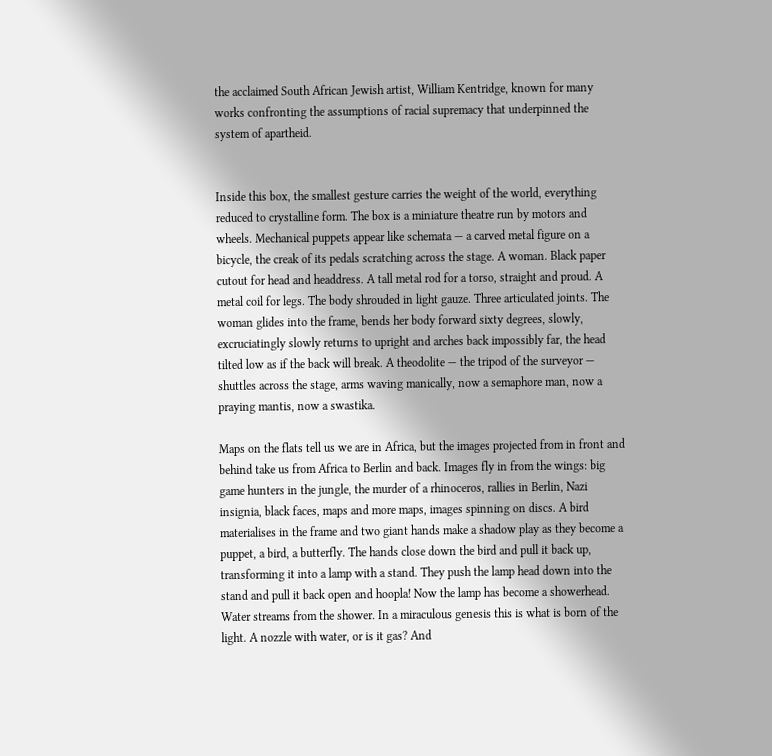the acclaimed South African Jewish artist, William Kentridge, known for many works confronting the assumptions of racial supremacy that underpinned the system of apartheid.


Inside this box, the smallest gesture carries the weight of the world, everything reduced to crystalline form. The box is a miniature theatre run by motors and wheels. Mechanical puppets appear like schemata — a carved metal figure on a bicycle, the creak of its pedals scratching across the stage. A woman. Black paper cutout for head and headdress. A tall metal rod for a torso, straight and proud. A metal coil for legs. The body shrouded in light gauze. Three articulated joints. The woman glides into the frame, bends her body forward sixty degrees, slowly, excruciatingly slowly returns to upright and arches back impossibly far, the head tilted low as if the back will break. A theodolite — the tripod of the surveyor — shuttles across the stage, arms waving manically, now a semaphore man, now a praying mantis, now a swastika.

Maps on the flats tell us we are in Africa, but the images projected from in front and behind take us from Africa to Berlin and back. Images fly in from the wings: big game hunters in the jungle, the murder of a rhinoceros, rallies in Berlin, Nazi insignia, black faces, maps and more maps, images spinning on discs. A bird materialises in the frame and two giant hands make a shadow play as they become a puppet, a bird, a butterfly. The hands close down the bird and pull it back up, transforming it into a lamp with a stand. They push the lamp head down into the stand and pull it back open and hoopla! Now the lamp has become a showerhead. Water streams from the shower. In a miraculous genesis this is what is born of the light. A nozzle with water, or is it gas? And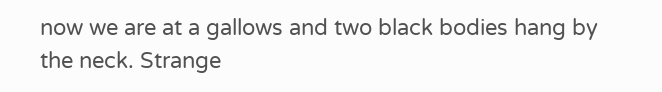now we are at a gallows and two black bodies hang by the neck. Strange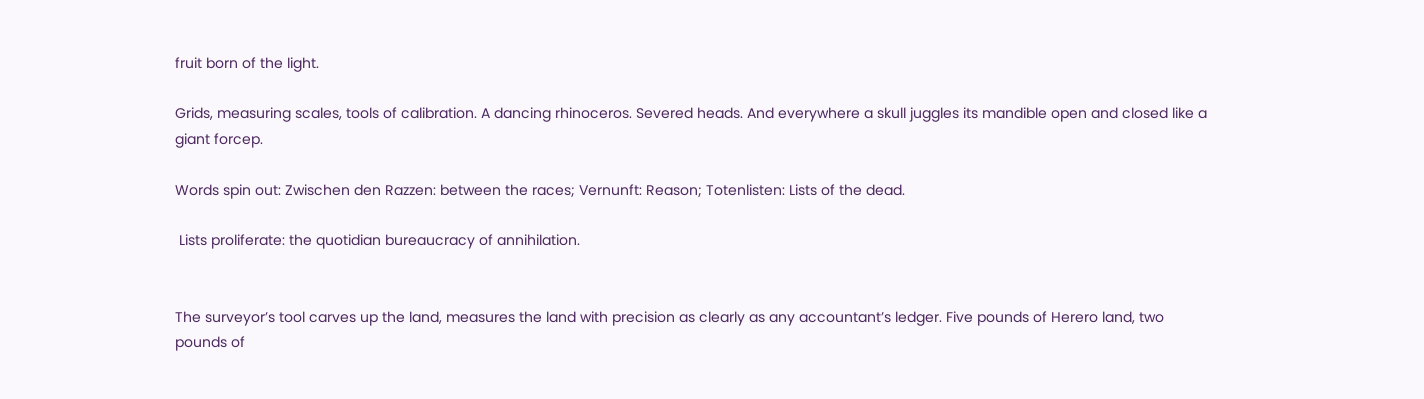fruit born of the light.

Grids, measuring scales, tools of calibration. A dancing rhinoceros. Severed heads. And everywhere a skull juggles its mandible open and closed like a giant forcep.

Words spin out: Zwischen den Razzen: between the races; Vernunft: Reason; Totenlisten: Lists of the dead.

 Lists proliferate: the quotidian bureaucracy of annihilation.


The surveyor’s tool carves up the land, measures the land with precision as clearly as any accountant’s ledger. Five pounds of Herero land, two pounds of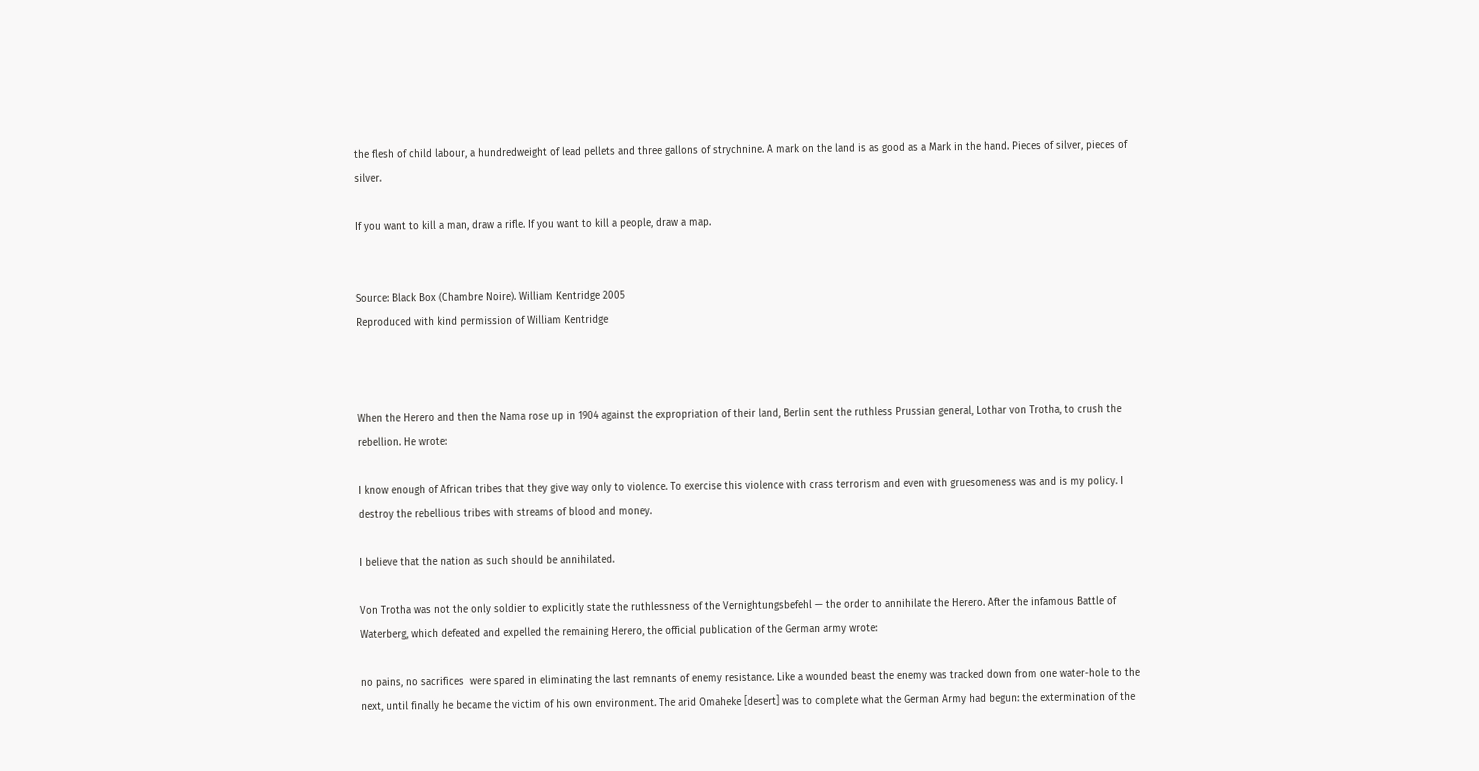the flesh of child labour, a hundredweight of lead pellets and three gallons of strychnine. A mark on the land is as good as a Mark in the hand. Pieces of silver, pieces of silver.

If you want to kill a man, draw a rifle. If you want to kill a people, draw a map.


Source: Black Box (Chambre Noire). William Kentridge 2005
Reproduced with kind permission of William Kentridge



When the Herero and then the Nama rose up in 1904 against the expropriation of their land, Berlin sent the ruthless Prussian general, Lothar von Trotha, to crush the rebellion. He wrote:

I know enough of African tribes that they give way only to violence. To exercise this violence with crass terrorism and even with gruesomeness was and is my policy. I destroy the rebellious tribes with streams of blood and money.

I believe that the nation as such should be annihilated.

Von Trotha was not the only soldier to explicitly state the ruthlessness of the Vernightungsbefehl — the order to annihilate the Herero. After the infamous Battle of Waterberg, which defeated and expelled the remaining Herero, the official publication of the German army wrote:

no pains, no sacrifices  were spared in eliminating the last remnants of enemy resistance. Like a wounded beast the enemy was tracked down from one water-hole to the next, until finally he became the victim of his own environment. The arid Omaheke [desert] was to complete what the German Army had begun: the extermination of the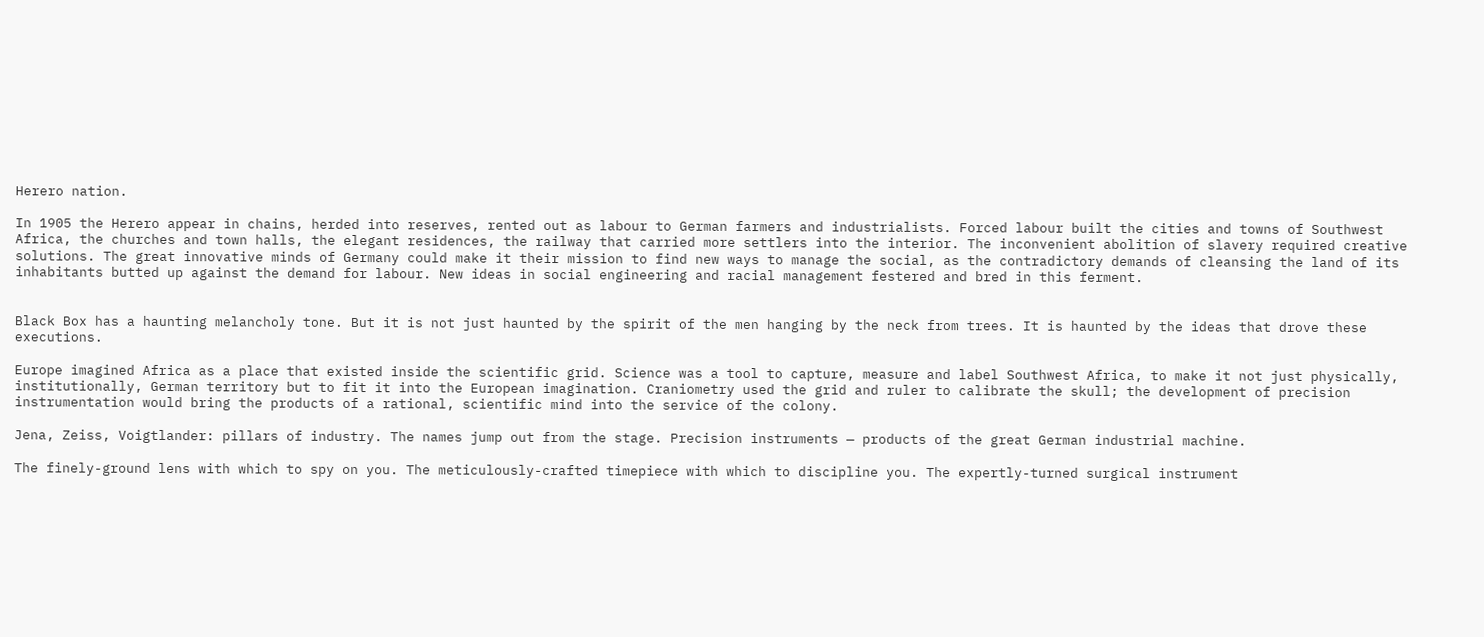Herero nation.

In 1905 the Herero appear in chains, herded into reserves, rented out as labour to German farmers and industrialists. Forced labour built the cities and towns of Southwest Africa, the churches and town halls, the elegant residences, the railway that carried more settlers into the interior. The inconvenient abolition of slavery required creative solutions. The great innovative minds of Germany could make it their mission to find new ways to manage the social, as the contradictory demands of cleansing the land of its inhabitants butted up against the demand for labour. New ideas in social engineering and racial management festered and bred in this ferment.


Black Box has a haunting melancholy tone. But it is not just haunted by the spirit of the men hanging by the neck from trees. It is haunted by the ideas that drove these executions.

Europe imagined Africa as a place that existed inside the scientific grid. Science was a tool to capture, measure and label Southwest Africa, to make it not just physically, institutionally, German territory but to fit it into the European imagination. Craniometry used the grid and ruler to calibrate the skull; the development of precision instrumentation would bring the products of a rational, scientific mind into the service of the colony.

Jena, Zeiss, Voigtlander: pillars of industry. The names jump out from the stage. Precision instruments — products of the great German industrial machine.

The finely-ground lens with which to spy on you. The meticulously-crafted timepiece with which to discipline you. The expertly-turned surgical instrument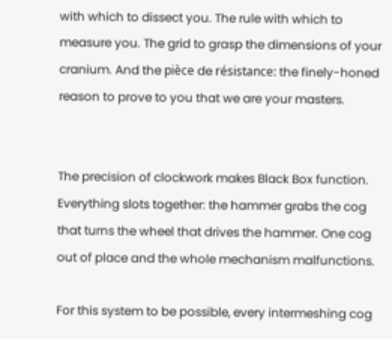with which to dissect you. The rule with which to measure you. The grid to grasp the dimensions of your cranium. And the pièce de résistance: the finely-honed reason to prove to you that we are your masters.


The precision of clockwork makes Black Box function. Everything slots together: the hammer grabs the cog that turns the wheel that drives the hammer. One cog out of place and the whole mechanism malfunctions.

For this system to be possible, every intermeshing cog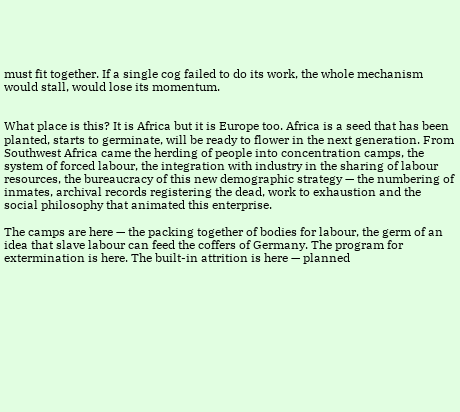must fit together. If a single cog failed to do its work, the whole mechanism would stall, would lose its momentum.


What place is this? It is Africa but it is Europe too. Africa is a seed that has been planted, starts to germinate, will be ready to flower in the next generation. From Southwest Africa came the herding of people into concentration camps, the system of forced labour, the integration with industry in the sharing of labour resources, the bureaucracy of this new demographic strategy — the numbering of inmates, archival records registering the dead, work to exhaustion and the social philosophy that animated this enterprise.

The camps are here — the packing together of bodies for labour, the germ of an idea that slave labour can feed the coffers of Germany. The program for extermination is here. The built-in attrition is here — planned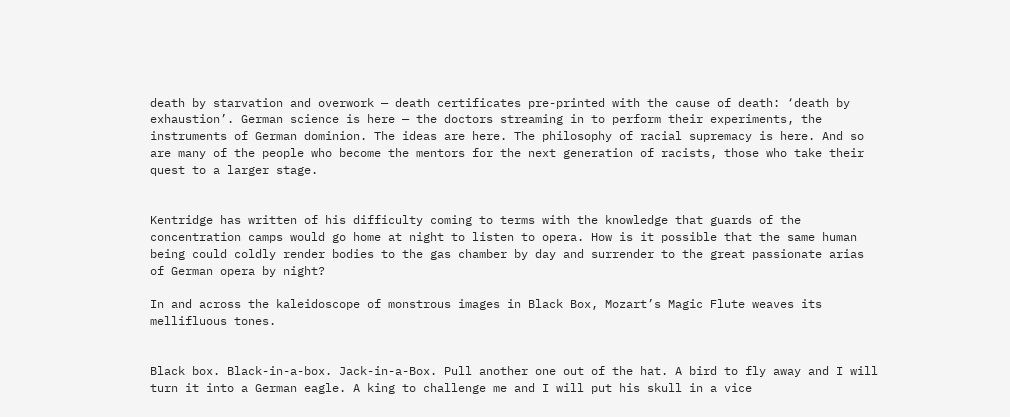death by starvation and overwork — death certificates pre-printed with the cause of death: ‘death by exhaustion’. German science is here — the doctors streaming in to perform their experiments, the instruments of German dominion. The ideas are here. The philosophy of racial supremacy is here. And so are many of the people who become the mentors for the next generation of racists, those who take their quest to a larger stage.


Kentridge has written of his difficulty coming to terms with the knowledge that guards of the concentration camps would go home at night to listen to opera. How is it possible that the same human being could coldly render bodies to the gas chamber by day and surrender to the great passionate arias of German opera by night?

In and across the kaleidoscope of monstrous images in Black Box, Mozart’s Magic Flute weaves its mellifluous tones.


Black box. Black-in-a-box. Jack-in-a-Box. Pull another one out of the hat. A bird to fly away and I will turn it into a German eagle. A king to challenge me and I will put his skull in a vice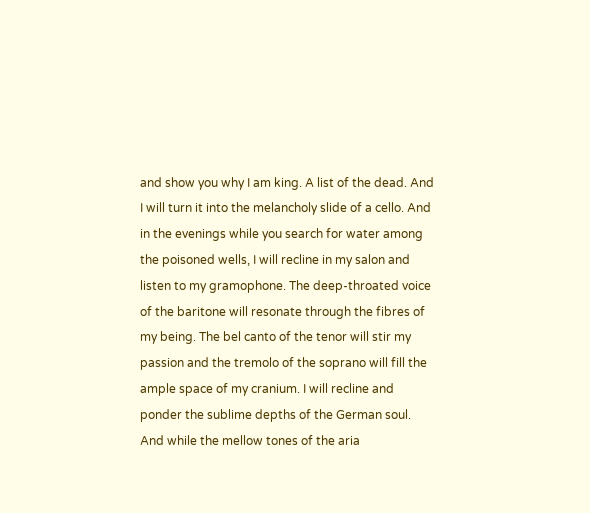and show you why I am king. A list of the dead. And I will turn it into the melancholy slide of a cello. And in the evenings while you search for water among the poisoned wells, I will recline in my salon and listen to my gramophone. The deep-throated voice of the baritone will resonate through the fibres of my being. The bel canto of the tenor will stir my passion and the tremolo of the soprano will fill the ample space of my cranium. I will recline and ponder the sublime depths of the German soul. And while the mellow tones of the aria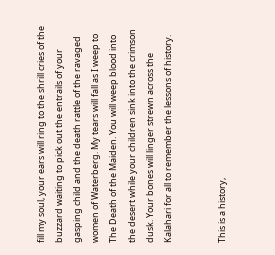fill my soul, your ears will ring to the shrill cries of the buzzard waiting to pick out the entrails of your gasping child and the death rattle of the ravaged women of Waterberg. My tears will fall as I weep to The Death of the Maiden. You will weep blood into the desert while your children sink into the crimson dusk. Your bones will linger strewn across the Kalahari for all to remember the lessons of history.


This is a history,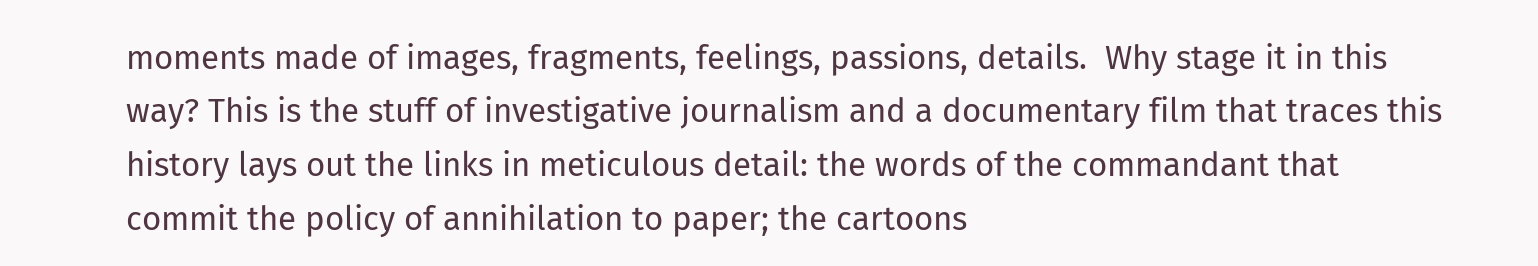moments made of images, fragments, feelings, passions, details.  Why stage it in this way? This is the stuff of investigative journalism and a documentary film that traces this history lays out the links in meticulous detail: the words of the commandant that commit the policy of annihilation to paper; the cartoons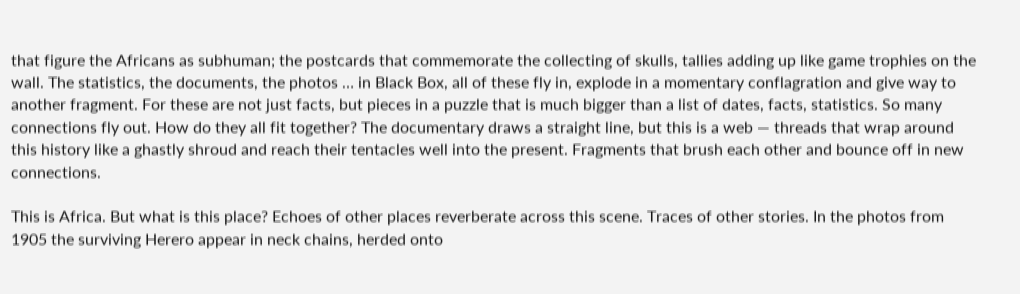that figure the Africans as subhuman; the postcards that commemorate the collecting of skulls, tallies adding up like game trophies on the wall. The statistics, the documents, the photos … in Black Box, all of these fly in, explode in a momentary conflagration and give way to another fragment. For these are not just facts, but pieces in a puzzle that is much bigger than a list of dates, facts, statistics. So many connections fly out. How do they all fit together? The documentary draws a straight line, but this is a web — threads that wrap around this history like a ghastly shroud and reach their tentacles well into the present. Fragments that brush each other and bounce off in new connections.

This is Africa. But what is this place? Echoes of other places reverberate across this scene. Traces of other stories. In the photos from 1905 the surviving Herero appear in neck chains, herded onto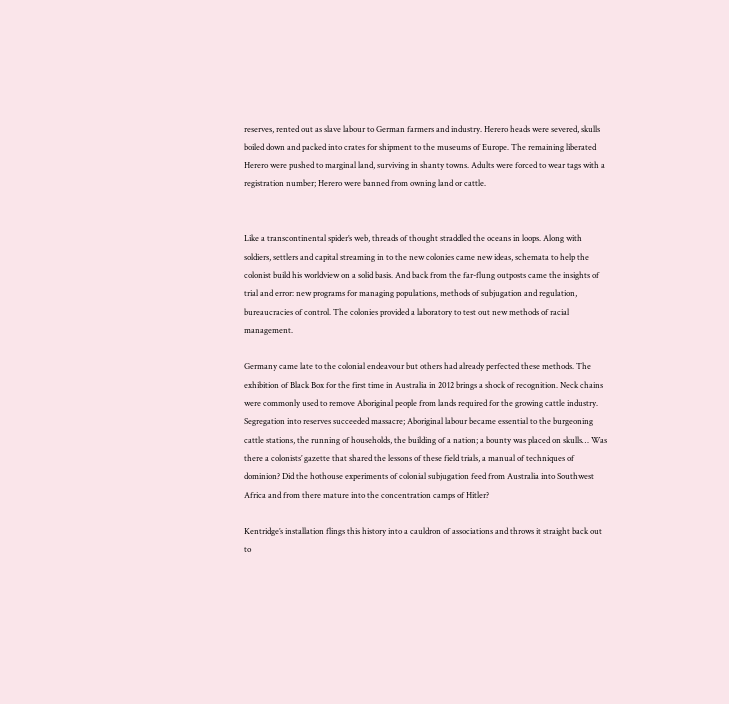reserves, rented out as slave labour to German farmers and industry. Herero heads were severed, skulls boiled down and packed into crates for shipment to the museums of Europe. The remaining liberated Herero were pushed to marginal land, surviving in shanty towns. Adults were forced to wear tags with a registration number; Herero were banned from owning land or cattle.


Like a transcontinental spider’s web, threads of thought straddled the oceans in loops. Along with soldiers, settlers and capital streaming in to the new colonies came new ideas, schemata to help the colonist build his worldview on a solid basis. And back from the far-flung outposts came the insights of trial and error: new programs for managing populations, methods of subjugation and regulation, bureaucracies of control. The colonies provided a laboratory to test out new methods of racial management.

Germany came late to the colonial endeavour but others had already perfected these methods. The exhibition of Black Box for the first time in Australia in 2012 brings a shock of recognition. Neck chains were commonly used to remove Aboriginal people from lands required for the growing cattle industry. Segregation into reserves succeeded massacre; Aboriginal labour became essential to the burgeoning cattle stations, the running of households, the building of a nation; a bounty was placed on skulls… Was there a colonists’ gazette that shared the lessons of these field trials, a manual of techniques of dominion? Did the hothouse experiments of colonial subjugation feed from Australia into Southwest Africa and from there mature into the concentration camps of Hitler?

Kentridge’s installation flings this history into a cauldron of associations and throws it straight back out to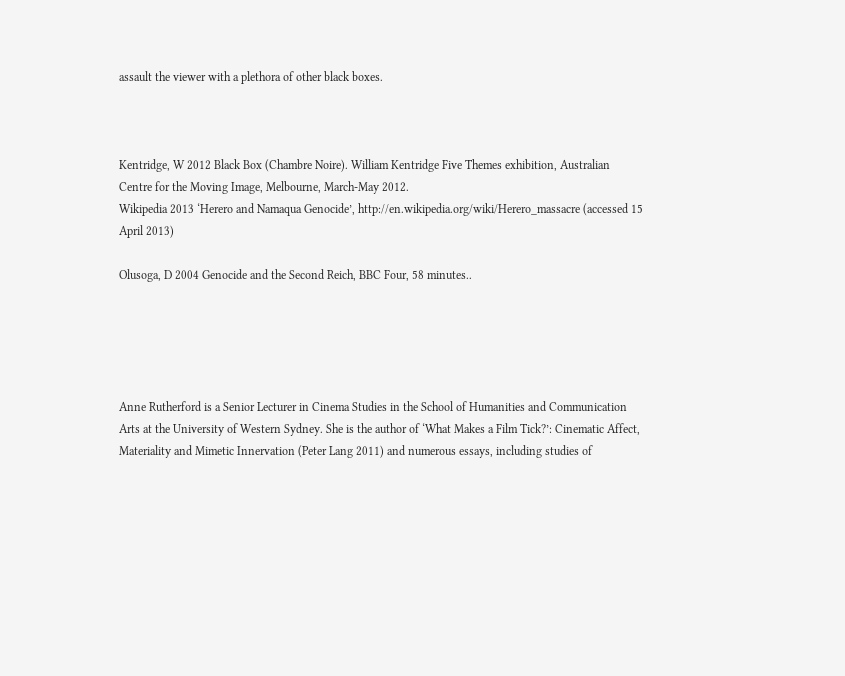assault the viewer with a plethora of other black boxes.



Kentridge, W 2012 Black Box (Chambre Noire). William Kentridge Five Themes exhibition, Australian Centre for the Moving Image, Melbourne, March-May 2012.
Wikipedia 2013 ‘Herero and Namaqua Genocide’, http://en.wikipedia.org/wiki/Herero_massacre (accessed 15 April 2013)

Olusoga, D 2004 Genocide and the Second Reich, BBC Four, 58 minutes..





Anne Rutherford is a Senior Lecturer in Cinema Studies in the School of Humanities and Communication Arts at the University of Western Sydney. She is the author of ‘What Makes a Film Tick?’: Cinematic Affect, Materiality and Mimetic Innervation (Peter Lang 2011) and numerous essays, including studies of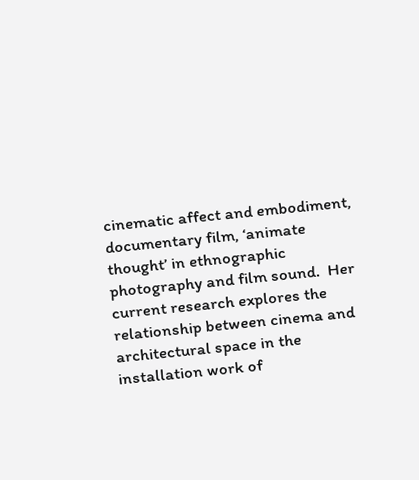cinematic affect and embodiment, documentary film, ‘animate thought’ in ethnographic photography and film sound.  Her current research explores the relationship between cinema and architectural space in the installation work of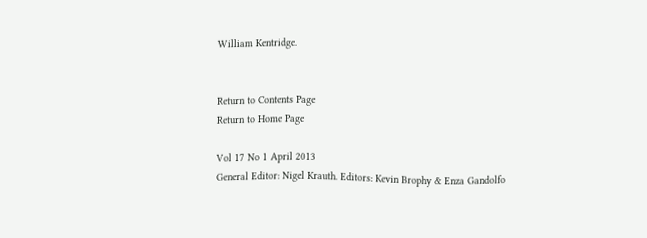William Kentridge.


Return to Contents Page
Return to Home Page

Vol 17 No 1 April 2013
General Editor: Nigel Krauth. Editors: Kevin Brophy & Enza Gandolfo